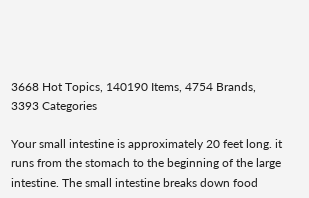3668 Hot Topics, 140190 Items, 4754 Brands, 3393 Categories

Your small intestine is approximately 20 feet long. it runs from the stomach to the beginning of the large intestine. The small intestine breaks down food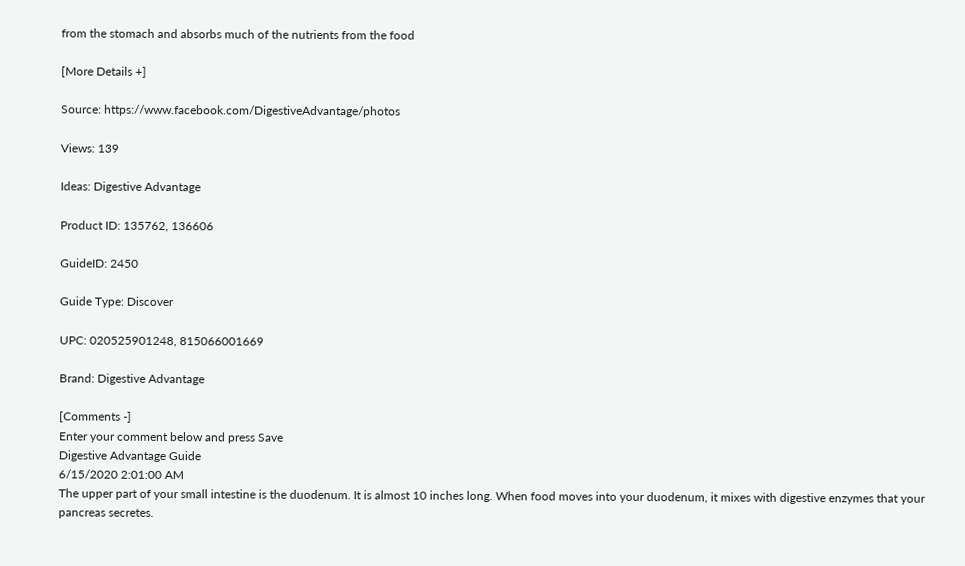from the stomach and absorbs much of the nutrients from the food

[More Details +]

Source: https://www.facebook.com/DigestiveAdvantage/photos

Views: 139

Ideas: Digestive Advantage

Product ID: 135762, 136606

GuideID: 2450

Guide Type: Discover

UPC: 020525901248, 815066001669

Brand: Digestive Advantage

[Comments -]
Enter your comment below and press Save
Digestive Advantage Guide
6/15/2020 2:01:00 AM
The upper part of your small intestine is the duodenum. It is almost 10 inches long. When food moves into your duodenum, it mixes with digestive enzymes that your pancreas secretes.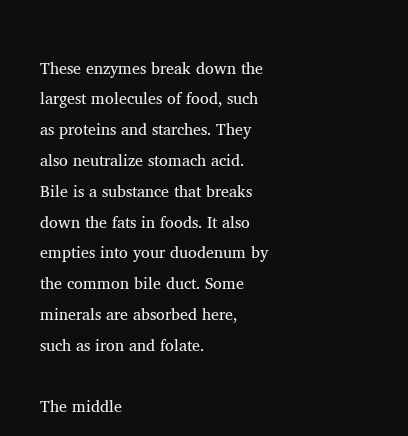These enzymes break down the largest molecules of food, such as proteins and starches. They also neutralize stomach acid. Bile is a substance that breaks down the fats in foods. It also empties into your duodenum by the common bile duct. Some minerals are absorbed here, such as iron and folate.

The middle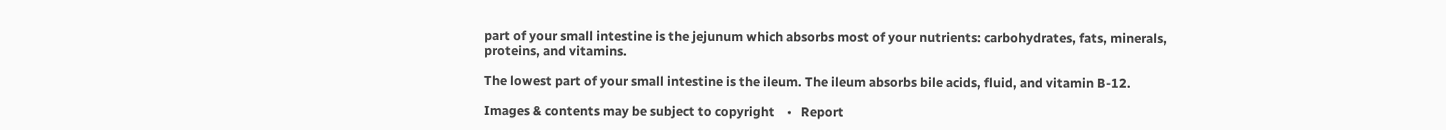part of your small intestine is the jejunum which absorbs most of your nutrients: carbohydrates, fats, minerals, proteins, and vitamins.

The lowest part of your small intestine is the ileum. The ileum absorbs bile acids, fluid, and vitamin B-12.

Images & contents may be subject to copyright    •   Report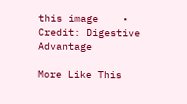this image    •   Credit: Digestive Advantage

More Like This